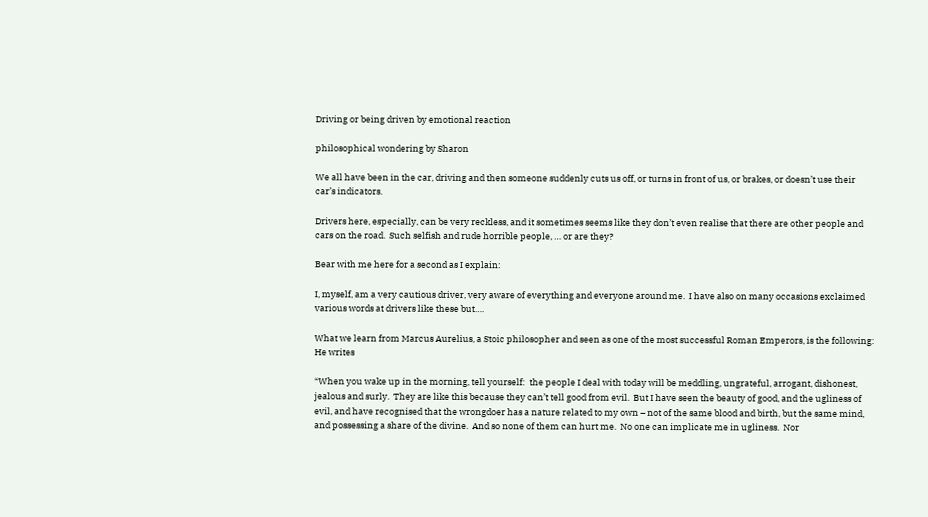Driving or being driven by emotional reaction

philosophical wondering by Sharon

We all have been in the car, driving and then someone suddenly cuts us off, or turns in front of us, or brakes, or doesn’t use their car’s indicators.

Drivers here, especially, can be very reckless, and it sometimes seems like they don’t even realise that there are other people and cars on the road.  Such selfish and rude horrible people, … or are they?

Bear with me here for a second as I explain:

I, myself, am a very cautious driver, very aware of everything and everyone around me.  I have also on many occasions exclaimed various words at drivers like these but….

What we learn from Marcus Aurelius, a Stoic philosopher and seen as one of the most successful Roman Emperors, is the following:  He writes

“When you wake up in the morning, tell yourself:  the people I deal with today will be meddling, ungrateful, arrogant, dishonest, jealous and surly.  They are like this because they can’t tell good from evil.  But I have seen the beauty of good, and the ugliness of evil, and have recognised that the wrongdoer has a nature related to my own – not of the same blood and birth, but the same mind, and possessing a share of the divine.  And so none of them can hurt me.  No one can implicate me in ugliness.  Nor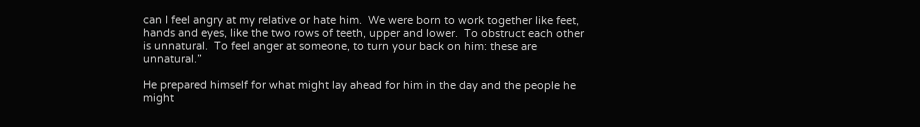can I feel angry at my relative or hate him.  We were born to work together like feet, hands and eyes, like the two rows of teeth, upper and lower.  To obstruct each other is unnatural.  To feel anger at someone, to turn your back on him: these are unnatural.”

He prepared himself for what might lay ahead for him in the day and the people he might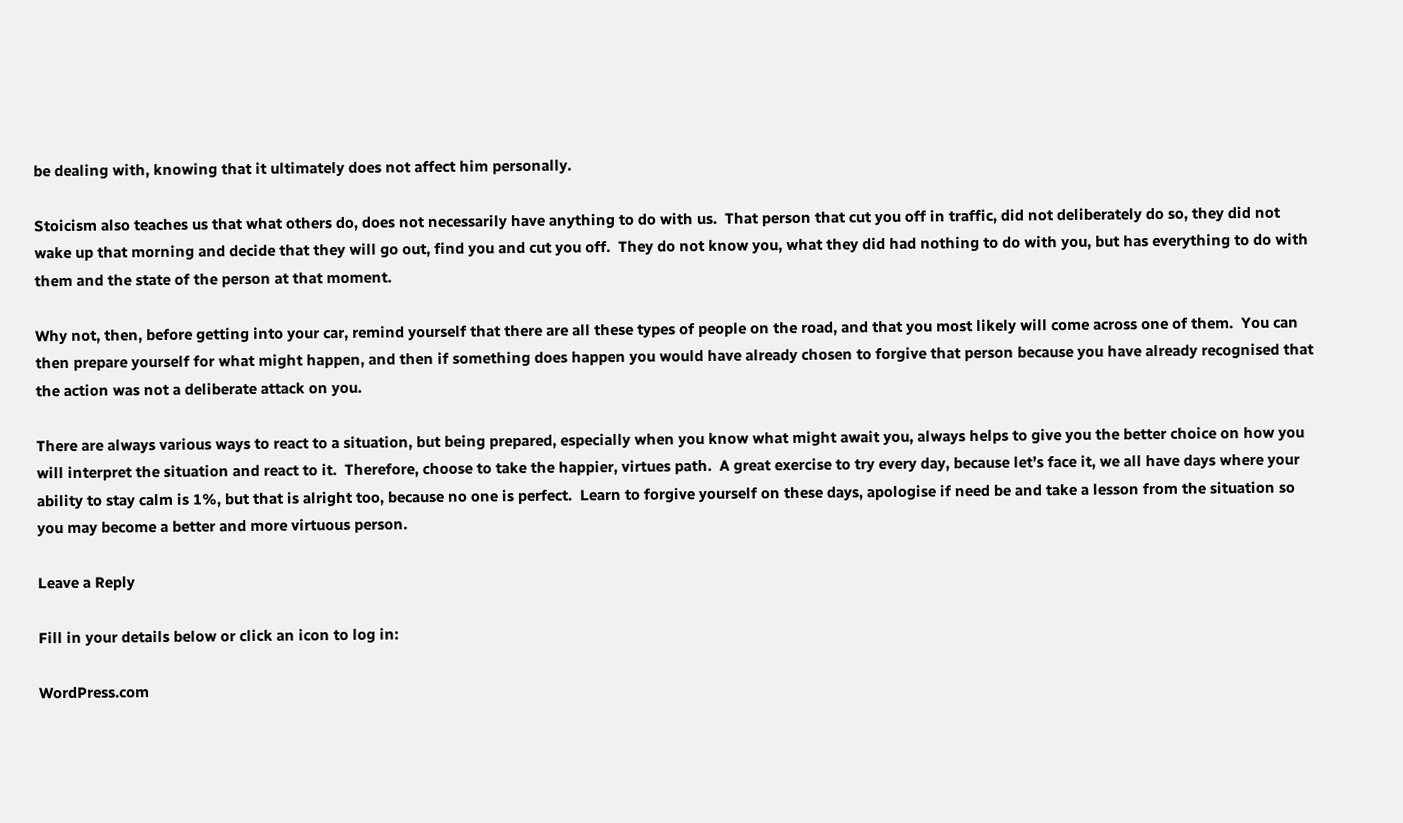be dealing with, knowing that it ultimately does not affect him personally.

Stoicism also teaches us that what others do, does not necessarily have anything to do with us.  That person that cut you off in traffic, did not deliberately do so, they did not wake up that morning and decide that they will go out, find you and cut you off.  They do not know you, what they did had nothing to do with you, but has everything to do with them and the state of the person at that moment.

Why not, then, before getting into your car, remind yourself that there are all these types of people on the road, and that you most likely will come across one of them.  You can then prepare yourself for what might happen, and then if something does happen you would have already chosen to forgive that person because you have already recognised that the action was not a deliberate attack on you.

There are always various ways to react to a situation, but being prepared, especially when you know what might await you, always helps to give you the better choice on how you will interpret the situation and react to it.  Therefore, choose to take the happier, virtues path.  A great exercise to try every day, because let’s face it, we all have days where your ability to stay calm is 1%, but that is alright too, because no one is perfect.  Learn to forgive yourself on these days, apologise if need be and take a lesson from the situation so you may become a better and more virtuous person.

Leave a Reply

Fill in your details below or click an icon to log in:

WordPress.com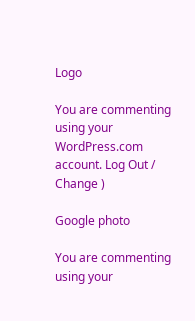Logo

You are commenting using your WordPress.com account. Log Out /  Change )

Google photo

You are commenting using your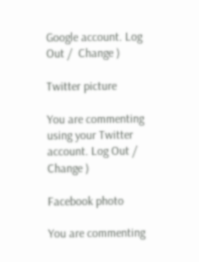Google account. Log Out /  Change )

Twitter picture

You are commenting using your Twitter account. Log Out /  Change )

Facebook photo

You are commenting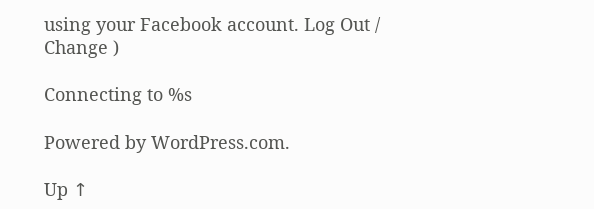using your Facebook account. Log Out /  Change )

Connecting to %s

Powered by WordPress.com.

Up ↑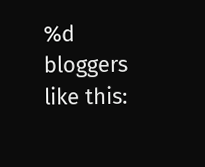%d bloggers like this: